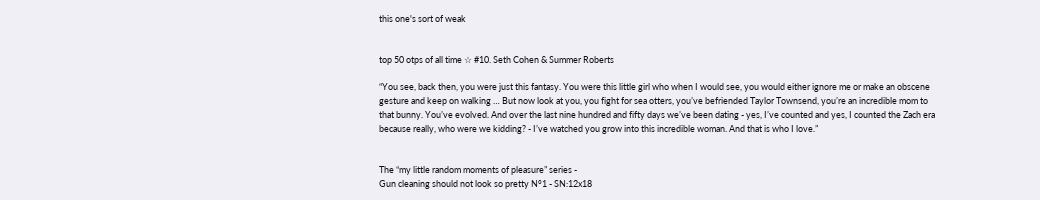this one's sort of weak


top 50 otps of all time ☆ #10. Seth Cohen & Summer Roberts

“You see, back then, you were just this fantasy. You were this little girl who when I would see, you would either ignore me or make an obscene gesture and keep on walking … But now look at you, you fight for sea otters, you’ve befriended Taylor Townsend, you’re an incredible mom to that bunny. You’ve evolved. And over the last nine hundred and fifty days we’ve been dating - yes, I’ve counted and yes, I counted the Zach era because really, who were we kidding? - I’ve watched you grow into this incredible woman. And that is who I love.”


The “my little random moments of pleasure” series -
Gun cleaning should not look so pretty N°1 - SN:12x18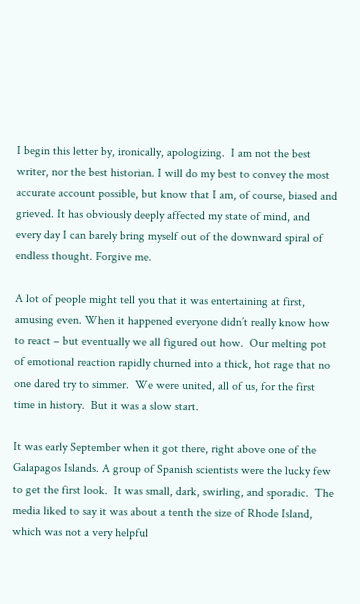I begin this letter by, ironically, apologizing.  I am not the best writer, nor the best historian. I will do my best to convey the most accurate account possible, but know that I am, of course, biased and grieved. It has obviously deeply affected my state of mind, and every day I can barely bring myself out of the downward spiral of endless thought. Forgive me.

A lot of people might tell you that it was entertaining at first, amusing even. When it happened everyone didn’t really know how to react – but eventually we all figured out how.  Our melting pot of emotional reaction rapidly churned into a thick, hot rage that no one dared try to simmer.  We were united, all of us, for the first time in history.  But it was a slow start.

It was early September when it got there, right above one of the Galapagos Islands. A group of Spanish scientists were the lucky few to get the first look.  It was small, dark, swirling, and sporadic.  The media liked to say it was about a tenth the size of Rhode Island, which was not a very helpful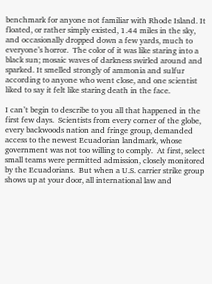benchmark for anyone not familiar with Rhode Island. It floated, or rather simply existed, 1.44 miles in the sky, and occasionally dropped down a few yards, much to everyone’s horror.  The color of it was like staring into a black sun; mosaic waves of darkness swirled around and sparked. It smelled strongly of ammonia and sulfur according to anyone who went close, and one scientist liked to say it felt like staring death in the face.

I can’t begin to describe to you all that happened in the first few days.  Scientists from every corner of the globe, every backwoods nation and fringe group, demanded access to the newest Ecuadorian landmark, whose government was not too willing to comply.  At first, select small teams were permitted admission, closely monitored by the Ecuadorians.  But when a U.S. carrier strike group shows up at your door, all international law and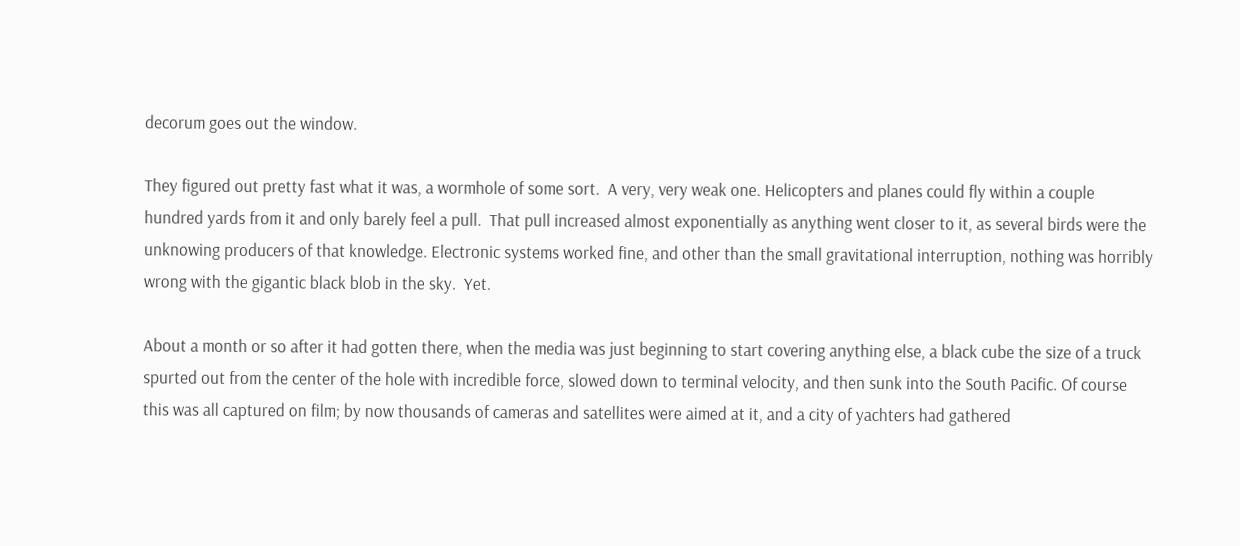decorum goes out the window.

They figured out pretty fast what it was, a wormhole of some sort.  A very, very weak one. Helicopters and planes could fly within a couple hundred yards from it and only barely feel a pull.  That pull increased almost exponentially as anything went closer to it, as several birds were the unknowing producers of that knowledge. Electronic systems worked fine, and other than the small gravitational interruption, nothing was horribly wrong with the gigantic black blob in the sky.  Yet.

About a month or so after it had gotten there, when the media was just beginning to start covering anything else, a black cube the size of a truck spurted out from the center of the hole with incredible force, slowed down to terminal velocity, and then sunk into the South Pacific. Of course this was all captured on film; by now thousands of cameras and satellites were aimed at it, and a city of yachters had gathered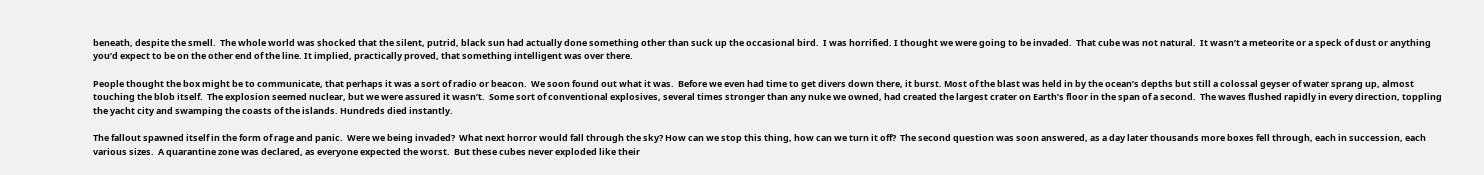beneath, despite the smell.  The whole world was shocked that the silent, putrid, black sun had actually done something other than suck up the occasional bird.  I was horrified. I thought we were going to be invaded.  That cube was not natural.  It wasn’t a meteorite or a speck of dust or anything you’d expect to be on the other end of the line. It implied, practically proved, that something intelligent was over there.

People thought the box might be to communicate, that perhaps it was a sort of radio or beacon.  We soon found out what it was.  Before we even had time to get divers down there, it burst. Most of the blast was held in by the ocean’s depths but still a colossal geyser of water sprang up, almost touching the blob itself.  The explosion seemed nuclear, but we were assured it wasn’t.  Some sort of conventional explosives, several times stronger than any nuke we owned, had created the largest crater on Earth’s floor in the span of a second.  The waves flushed rapidly in every direction, toppling the yacht city and swamping the coasts of the islands. Hundreds died instantly.

The fallout spawned itself in the form of rage and panic.  Were we being invaded?  What next horror would fall through the sky? How can we stop this thing, how can we turn it off?  The second question was soon answered, as a day later thousands more boxes fell through, each in succession, each various sizes.  A quarantine zone was declared, as everyone expected the worst.  But these cubes never exploded like their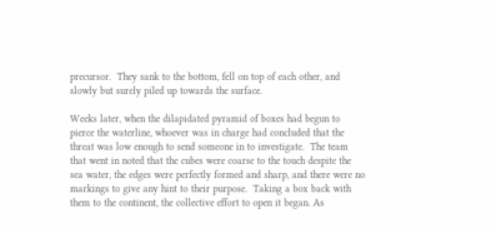precursor.  They sank to the bottom, fell on top of each other, and slowly but surely piled up towards the surface.

Weeks later, when the dilapidated pyramid of boxes had begun to pierce the waterline, whoever was in charge had concluded that the threat was low enough to send someone in to investigate.  The team that went in noted that the cubes were coarse to the touch despite the sea water, the edges were perfectly formed and sharp, and there were no markings to give any hint to their purpose.  Taking a box back with them to the continent, the collective effort to open it began. As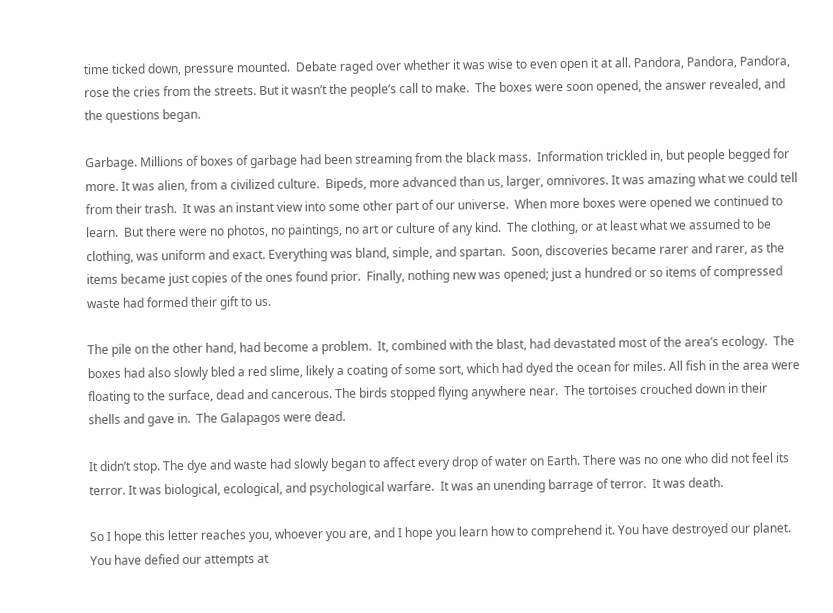time ticked down, pressure mounted.  Debate raged over whether it was wise to even open it at all. Pandora, Pandora, Pandora, rose the cries from the streets. But it wasn’t the people’s call to make.  The boxes were soon opened, the answer revealed, and the questions began.

Garbage. Millions of boxes of garbage had been streaming from the black mass.  Information trickled in, but people begged for more. It was alien, from a civilized culture.  Bipeds, more advanced than us, larger, omnivores. It was amazing what we could tell from their trash.  It was an instant view into some other part of our universe.  When more boxes were opened we continued to learn.  But there were no photos, no paintings, no art or culture of any kind.  The clothing, or at least what we assumed to be clothing, was uniform and exact. Everything was bland, simple, and spartan.  Soon, discoveries became rarer and rarer, as the items became just copies of the ones found prior.  Finally, nothing new was opened; just a hundred or so items of compressed waste had formed their gift to us.

The pile on the other hand, had become a problem.  It, combined with the blast, had devastated most of the area’s ecology.  The boxes had also slowly bled a red slime, likely a coating of some sort, which had dyed the ocean for miles. All fish in the area were floating to the surface, dead and cancerous. The birds stopped flying anywhere near.  The tortoises crouched down in their shells and gave in.  The Galapagos were dead.

It didn’t stop. The dye and waste had slowly began to affect every drop of water on Earth. There was no one who did not feel its terror. It was biological, ecological, and psychological warfare.  It was an unending barrage of terror.  It was death.

So I hope this letter reaches you, whoever you are, and I hope you learn how to comprehend it. You have destroyed our planet. You have defied our attempts at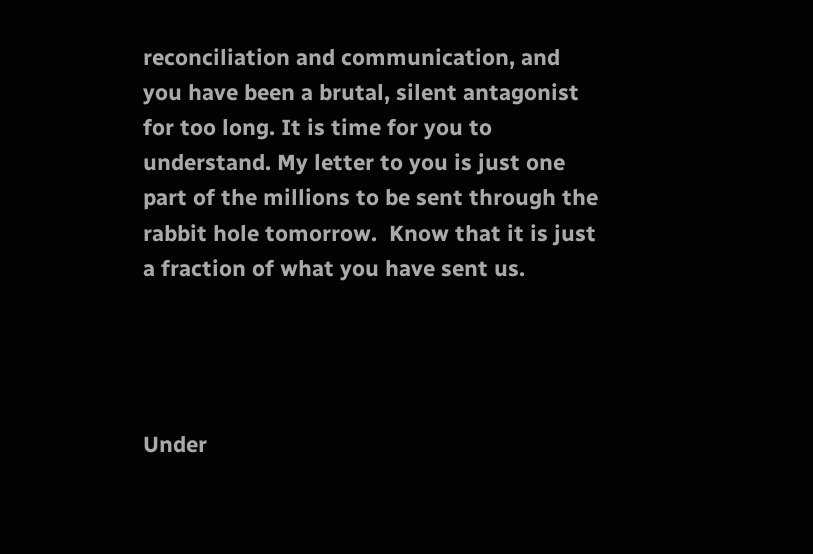reconciliation and communication, and you have been a brutal, silent antagonist for too long. It is time for you to understand. My letter to you is just one part of the millions to be sent through the rabbit hole tomorrow.  Know that it is just a fraction of what you have sent us.




Under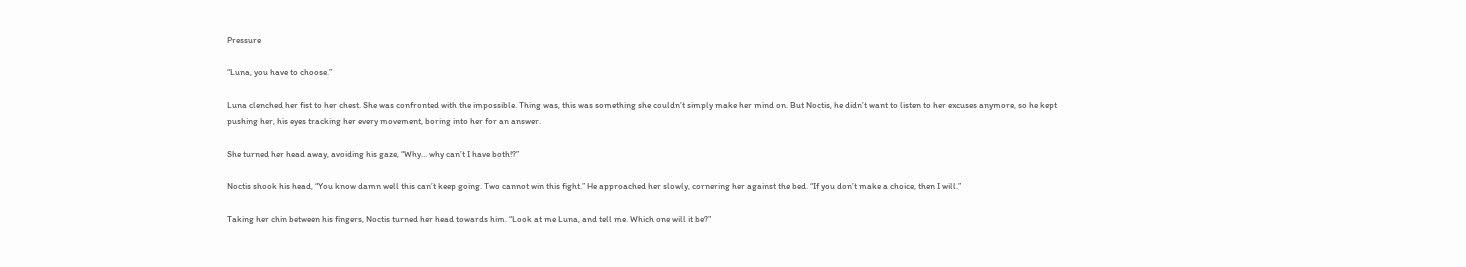Pressure

“Luna, you have to choose.”

Luna clenched her fist to her chest. She was confronted with the impossible. Thing was, this was something she couldn’t simply make her mind on. But Noctis, he didn’t want to listen to her excuses anymore, so he kept pushing her, his eyes tracking her every movement, boring into her for an answer.

She turned her head away, avoiding his gaze, “Why… why can’t I have both!?”

Noctis shook his head, “You know damn well this can’t keep going. Two cannot win this fight.” He approached her slowly, cornering her against the bed. “If you don’t make a choice, then I will.”

Taking her chin between his fingers, Noctis turned her head towards him. “Look at me Luna, and tell me. Which one will it be?”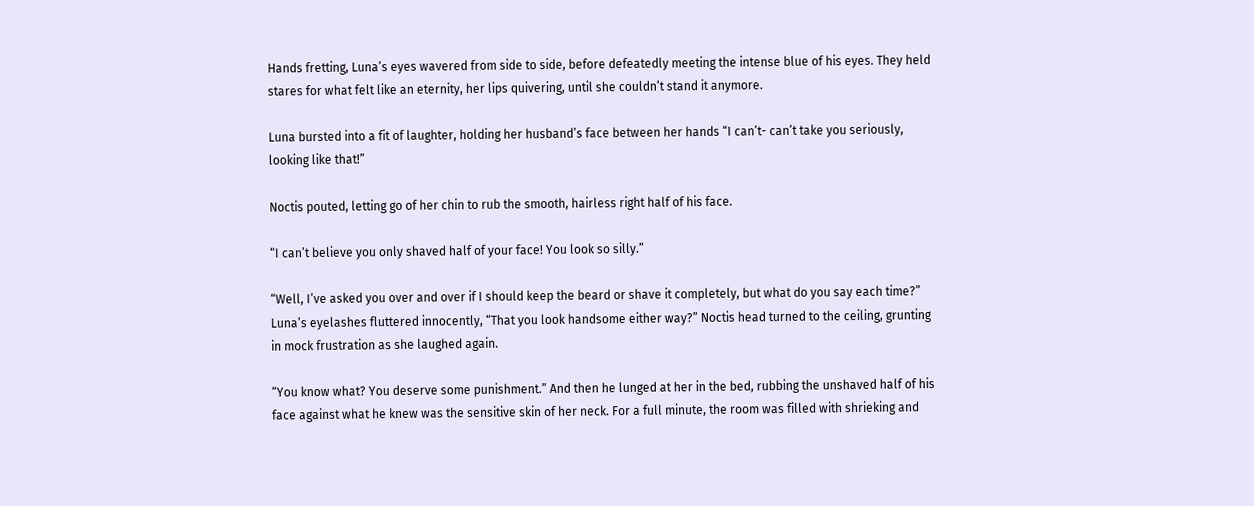Hands fretting, Luna’s eyes wavered from side to side, before defeatedly meeting the intense blue of his eyes. They held stares for what felt like an eternity, her lips quivering, until she couldn’t stand it anymore.

Luna bursted into a fit of laughter, holding her husband’s face between her hands “I can’t- can’t take you seriously, looking like that!”

Noctis pouted, letting go of her chin to rub the smooth, hairless right half of his face.

“I can’t believe you only shaved half of your face! You look so silly.”

“Well, I’ve asked you over and over if I should keep the beard or shave it completely, but what do you say each time?” Luna’s eyelashes fluttered innocently, “That you look handsome either way?” Noctis head turned to the ceiling, grunting in mock frustration as she laughed again.

“You know what? You deserve some punishment.” And then he lunged at her in the bed, rubbing the unshaved half of his face against what he knew was the sensitive skin of her neck. For a full minute, the room was filled with shrieking and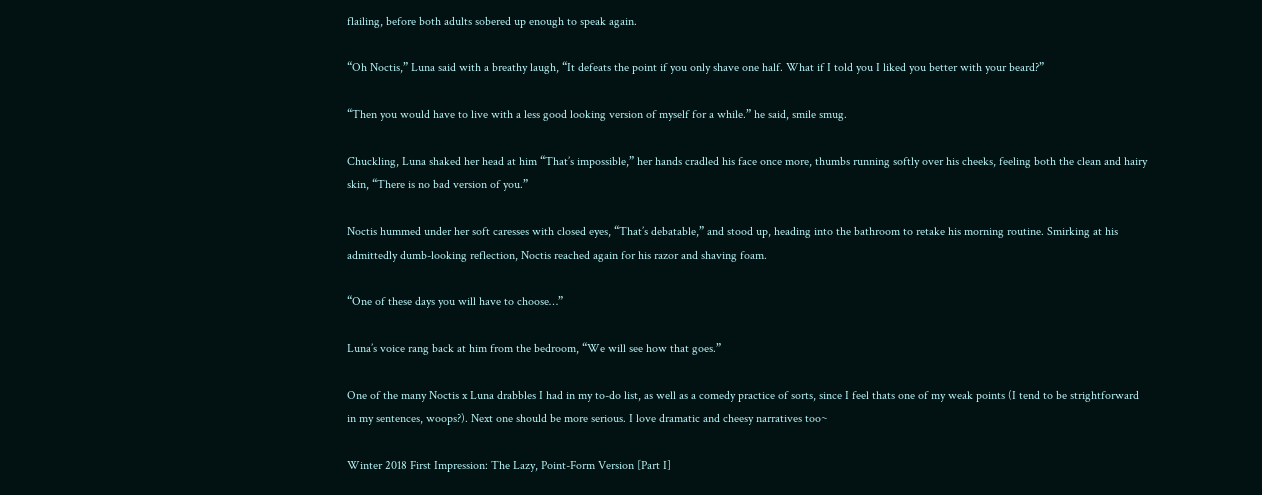flailing, before both adults sobered up enough to speak again.

“Oh Noctis,” Luna said with a breathy laugh, “It defeats the point if you only shave one half. What if I told you I liked you better with your beard?”

“Then you would have to live with a less good looking version of myself for a while.” he said, smile smug.

Chuckling, Luna shaked her head at him “That’s impossible,” her hands cradled his face once more, thumbs running softly over his cheeks, feeling both the clean and hairy skin, “There is no bad version of you.”

Noctis hummed under her soft caresses with closed eyes, “That’s debatable,” and stood up, heading into the bathroom to retake his morning routine. Smirking at his admittedly dumb-looking reflection, Noctis reached again for his razor and shaving foam.

“One of these days you will have to choose…”

Luna’s voice rang back at him from the bedroom, “We will see how that goes.”

One of the many Noctis x Luna drabbles I had in my to-do list, as well as a comedy practice of sorts, since I feel thats one of my weak points (I tend to be strightforward in my sentences, woops?). Next one should be more serious. I love dramatic and cheesy narratives too~

Winter 2018 First Impression: The Lazy, Point-Form Version [Part I]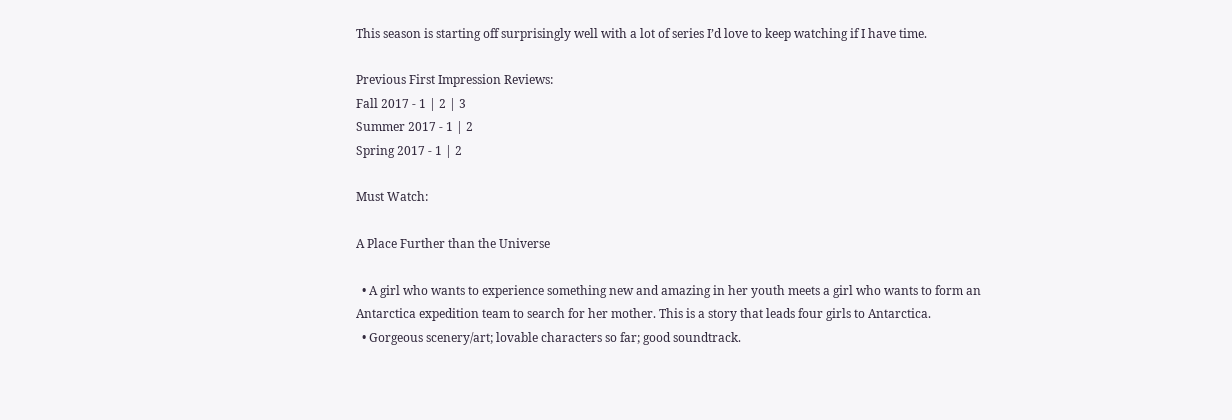This season is starting off surprisingly well with a lot of series I’d love to keep watching if I have time.

Previous First Impression Reviews:
Fall 2017 - 1 | 2 | 3
Summer 2017 - 1 | 2
Spring 2017 - 1 | 2

Must Watch:

A Place Further than the Universe

  • A girl who wants to experience something new and amazing in her youth meets a girl who wants to form an Antarctica expedition team to search for her mother. This is a story that leads four girls to Antarctica.
  • Gorgeous scenery/art; lovable characters so far; good soundtrack.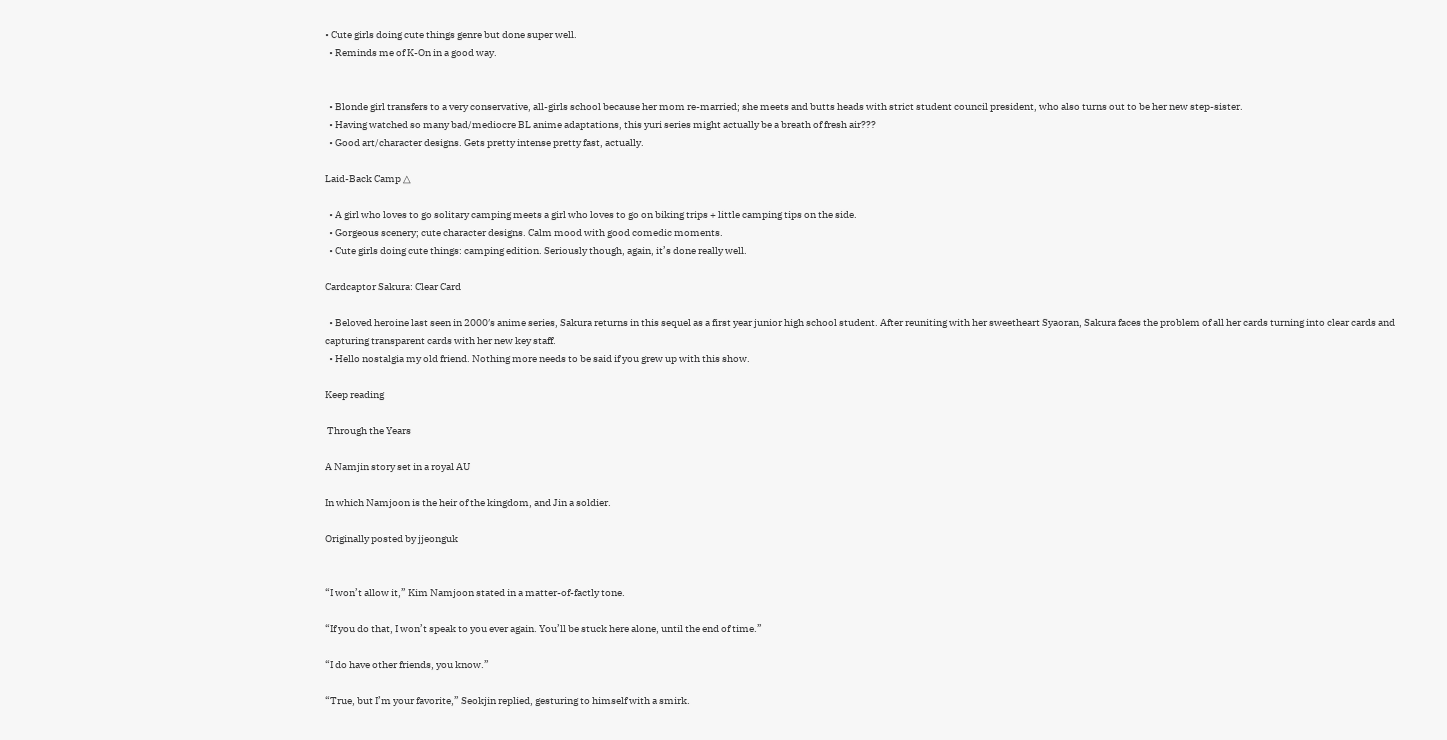• Cute girls doing cute things genre but done super well.
  • Reminds me of K-On in a good way.


  • Blonde girl transfers to a very conservative, all-girls school because her mom re-married; she meets and butts heads with strict student council president, who also turns out to be her new step-sister.
  • Having watched so many bad/mediocre BL anime adaptations, this yuri series might actually be a breath of fresh air???
  • Good art/character designs. Gets pretty intense pretty fast, actually.

Laid-Back Camp △

  • A girl who loves to go solitary camping meets a girl who loves to go on biking trips + little camping tips on the side.
  • Gorgeous scenery; cute character designs. Calm mood with good comedic moments.
  • Cute girls doing cute things: camping edition. Seriously though, again, it’s done really well.

Cardcaptor Sakura: Clear Card

  • Beloved heroine last seen in 2000′s anime series, Sakura returns in this sequel as a first year junior high school student. After reuniting with her sweetheart Syaoran, Sakura faces the problem of all her cards turning into clear cards and capturing transparent cards with her new key staff.
  • Hello nostalgia my old friend. Nothing more needs to be said if you grew up with this show.

Keep reading

 Through the Years

A Namjin story set in a royal AU

In which Namjoon is the heir of the kingdom, and Jin a soldier.

Originally posted by jjeonguk


“I won’t allow it,” Kim Namjoon stated in a matter-of-factly tone.

“If you do that, I won’t speak to you ever again. You’ll be stuck here alone, until the end of time.”

“I do have other friends, you know.”

“True, but I’m your favorite,” Seokjin replied, gesturing to himself with a smirk.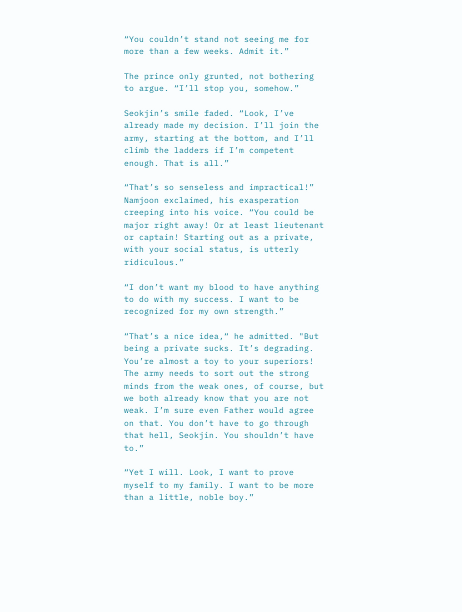“You couldn’t stand not seeing me for more than a few weeks. Admit it.”

The prince only grunted, not bothering to argue. “I’ll stop you, somehow.”

Seokjin’s smile faded. “Look, I’ve already made my decision. I’ll join the army, starting at the bottom, and I’ll climb the ladders if I’m competent enough. That is all.”

“That’s so senseless and impractical!” Namjoon exclaimed, his exasperation creeping into his voice. “You could be major right away! Or at least lieutenant or captain! Starting out as a private, with your social status, is utterly ridiculous.”

“I don’t want my blood to have anything to do with my success. I want to be recognized for my own strength.”

“That’s a nice idea,“ he admitted. "But being a private sucks. It’s degrading. You’re almost a toy to your superiors! The army needs to sort out the strong minds from the weak ones, of course, but we both already know that you are not weak. I’m sure even Father would agree on that. You don’t have to go through that hell, Seokjin. You shouldn’t have to.”

“Yet I will. Look, I want to prove myself to my family. I want to be more than a little, noble boy.”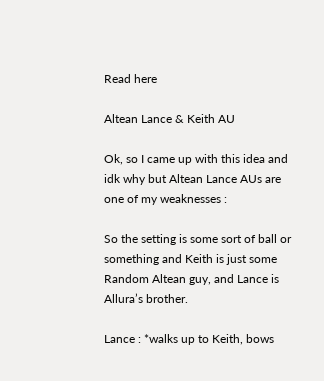Read here

Altean Lance & Keith AU

Ok, so I came up with this idea and idk why but Altean Lance AUs are one of my weaknesses :

So the setting is some sort of ball or something and Keith is just some Random Altean guy, and Lance is Allura’s brother.

Lance : *walks up to Keith, bows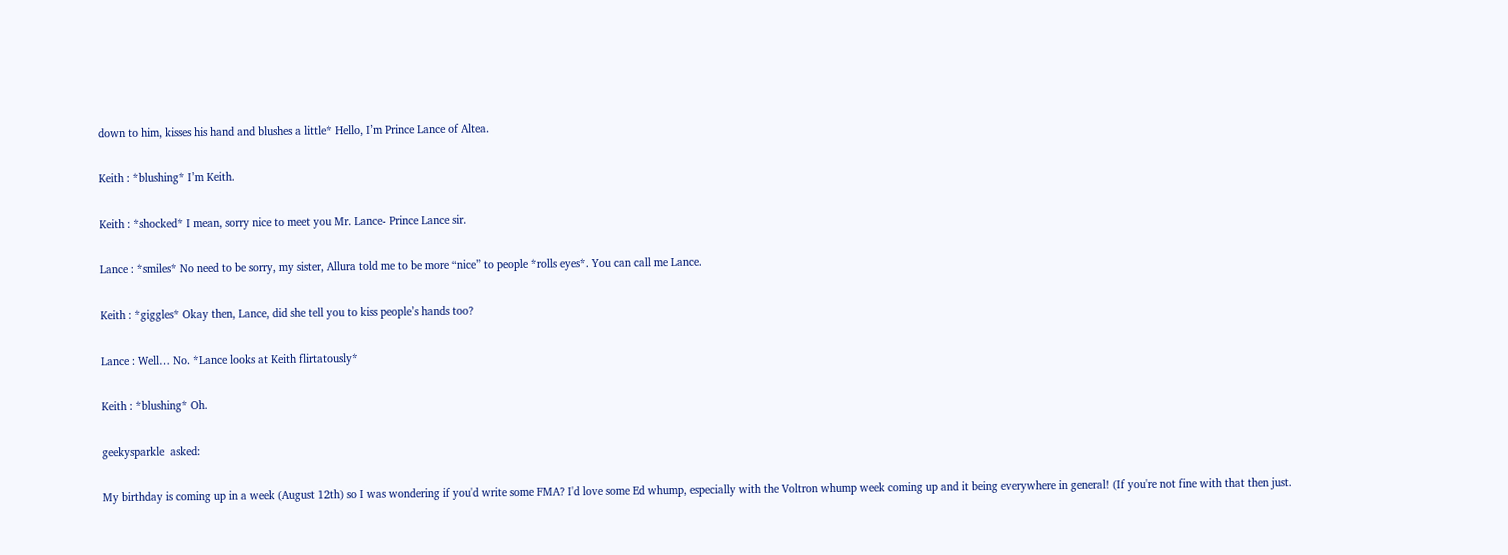down to him, kisses his hand and blushes a little* Hello, I’m Prince Lance of Altea.

Keith : *blushing* I’m Keith.

Keith : *shocked* I mean, sorry nice to meet you Mr. Lance- Prince Lance sir.

Lance : *smiles* No need to be sorry, my sister, Allura told me to be more “nice” to people *rolls eyes*. You can call me Lance.

Keith : *giggles* Okay then, Lance, did she tell you to kiss people’s hands too?

Lance : Well… No. *Lance looks at Keith flirtatously*

Keith : *blushing* Oh.

geekysparkle  asked:

My birthday is coming up in a week (August 12th) so I was wondering if you'd write some FMA? I'd love some Ed whump, especially with the Voltron whump week coming up and it being everywhere in general! (If you're not fine with that then just.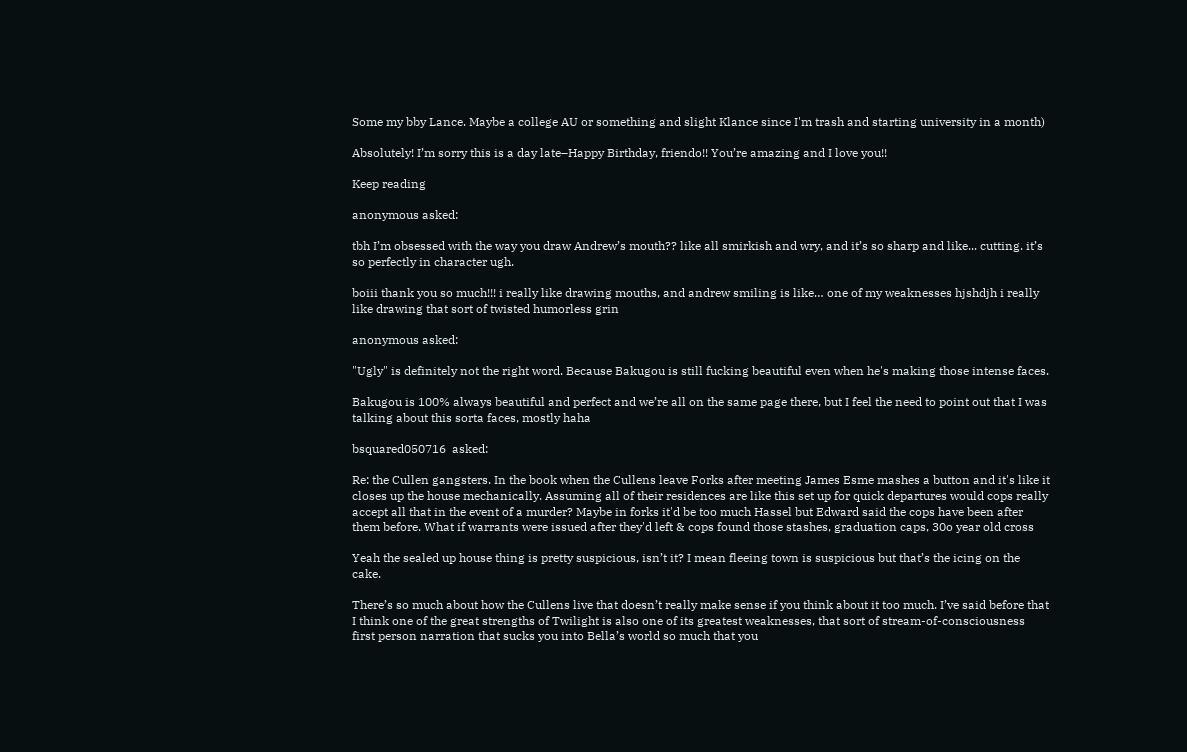Some my bby Lance. Maybe a college AU or something and slight Klance since I'm trash and starting university in a month)

Absolutely! I’m sorry this is a day late–Happy Birthday, friendo!! You’re amazing and I love you!!

Keep reading

anonymous asked:

tbh I’m obsessed with the way you draw Andrew’s mouth?? like all smirkish and wry, and it’s so sharp and like... cutting. it’s so perfectly in character ugh.

boiii thank you so much!!! i really like drawing mouths, and andrew smiling is like… one of my weaknesses hjshdjh i really like drawing that sort of twisted humorless grin

anonymous asked:

"Ugly" is definitely not the right word. Because Bakugou is still fucking beautiful even when he's making those intense faces.

Bakugou is 100% always beautiful and perfect and we’re all on the same page there, but I feel the need to point out that I was talking about this sorta faces, mostly haha

bsquared050716  asked:

Re: the Cullen gangsters. In the book when the Cullens leave Forks after meeting James Esme mashes a button and it's like it closes up the house mechanically. Assuming all of their residences are like this set up for quick departures would cops really accept all that in the event of a murder? Maybe in forks it'd be too much Hassel but Edward said the cops have been after them before. What if warrants were issued after they'd left & cops found those stashes, graduation caps, 30o year old cross

Yeah the sealed up house thing is pretty suspicious, isn’t it? I mean fleeing town is suspicious but that’s the icing on the cake.

There’s so much about how the Cullens live that doesn’t really make sense if you think about it too much. I’ve said before that I think one of the great strengths of Twilight is also one of its greatest weaknesses, that sort of stream-of-consciousness first person narration that sucks you into Bella’s world so much that you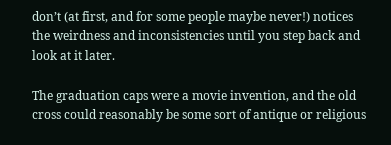don’t (at first, and for some people maybe never!) notices the weirdness and inconsistencies until you step back and look at it later.

The graduation caps were a movie invention, and the old cross could reasonably be some sort of antique or religious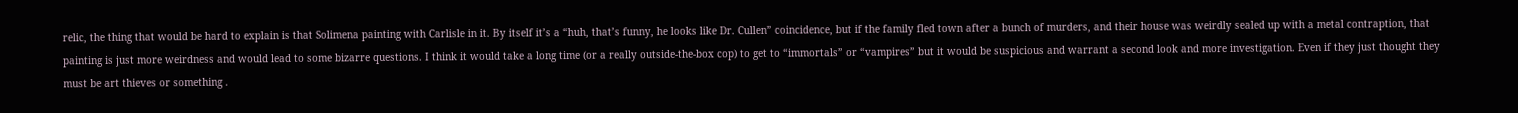relic, the thing that would be hard to explain is that Solimena painting with Carlisle in it. By itself it’s a “huh, that’s funny, he looks like Dr. Cullen” coincidence, but if the family fled town after a bunch of murders, and their house was weirdly sealed up with a metal contraption, that painting is just more weirdness and would lead to some bizarre questions. I think it would take a long time (or a really outside-the-box cop) to get to “immortals” or “vampires” but it would be suspicious and warrant a second look and more investigation. Even if they just thought they must be art thieves or something .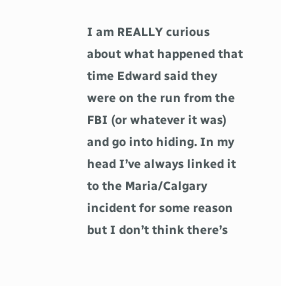I am REALLY curious about what happened that time Edward said they were on the run from the FBI (or whatever it was) and go into hiding. In my head I’ve always linked it to the Maria/Calgary incident for some reason but I don’t think there’s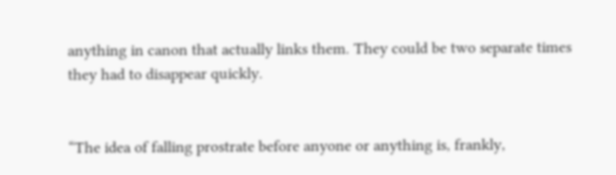anything in canon that actually links them. They could be two separate times they had to disappear quickly.


“The idea of falling prostrate before anyone or anything is, frankly,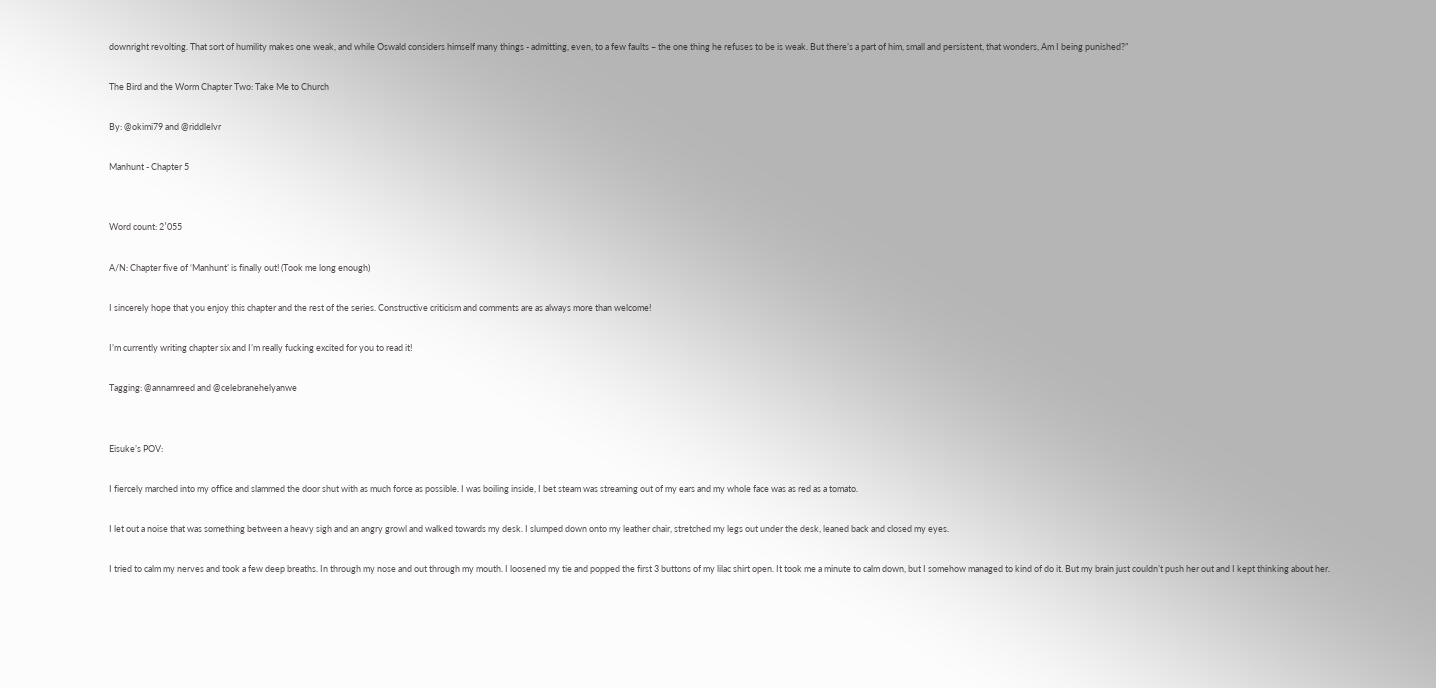downright revolting. That sort of humility makes one weak, and while Oswald considers himself many things - admitting, even, to a few faults – the one thing he refuses to be is weak. But there’s a part of him, small and persistent, that wonders, Am I being punished?”

The Bird and the Worm Chapter Two: Take Me to Church

By: @okimi79 and @riddlelvr

Manhunt - Chapter 5


Word count: 2′055

A/N: Chapter five of ‘Manhunt’ is finally out! (Took me long enough)

I sincerely hope that you enjoy this chapter and the rest of the series. Constructive criticism and comments are as always more than welcome!

I’m currently writing chapter six and I’m really fucking excited for you to read it!

Tagging: @annamreed and @celebranehelyanwe


Eisuke’s POV:

I fiercely marched into my office and slammed the door shut with as much force as possible. I was boiling inside, I bet steam was streaming out of my ears and my whole face was as red as a tomato.

I let out a noise that was something between a heavy sigh and an angry growl and walked towards my desk. I slumped down onto my leather chair, stretched my legs out under the desk, leaned back and closed my eyes.

I tried to calm my nerves and took a few deep breaths. In through my nose and out through my mouth. I loosened my tie and popped the first 3 buttons of my lilac shirt open. It took me a minute to calm down, but I somehow managed to kind of do it. But my brain just couldn’t push her out and I kept thinking about her.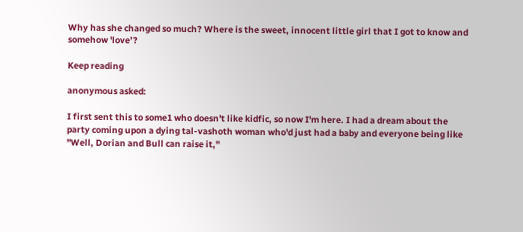Why has she changed so much? Where is the sweet, innocent little girl that I got to know and somehow 'love’?

Keep reading

anonymous asked:

I first sent this to some1 who doesn't like kidfic, so now I'm here. I had a dream about the party coming upon a dying tal-vashoth woman who'd just had a baby and everyone being like "Well, Dorian and Bull can raise it,"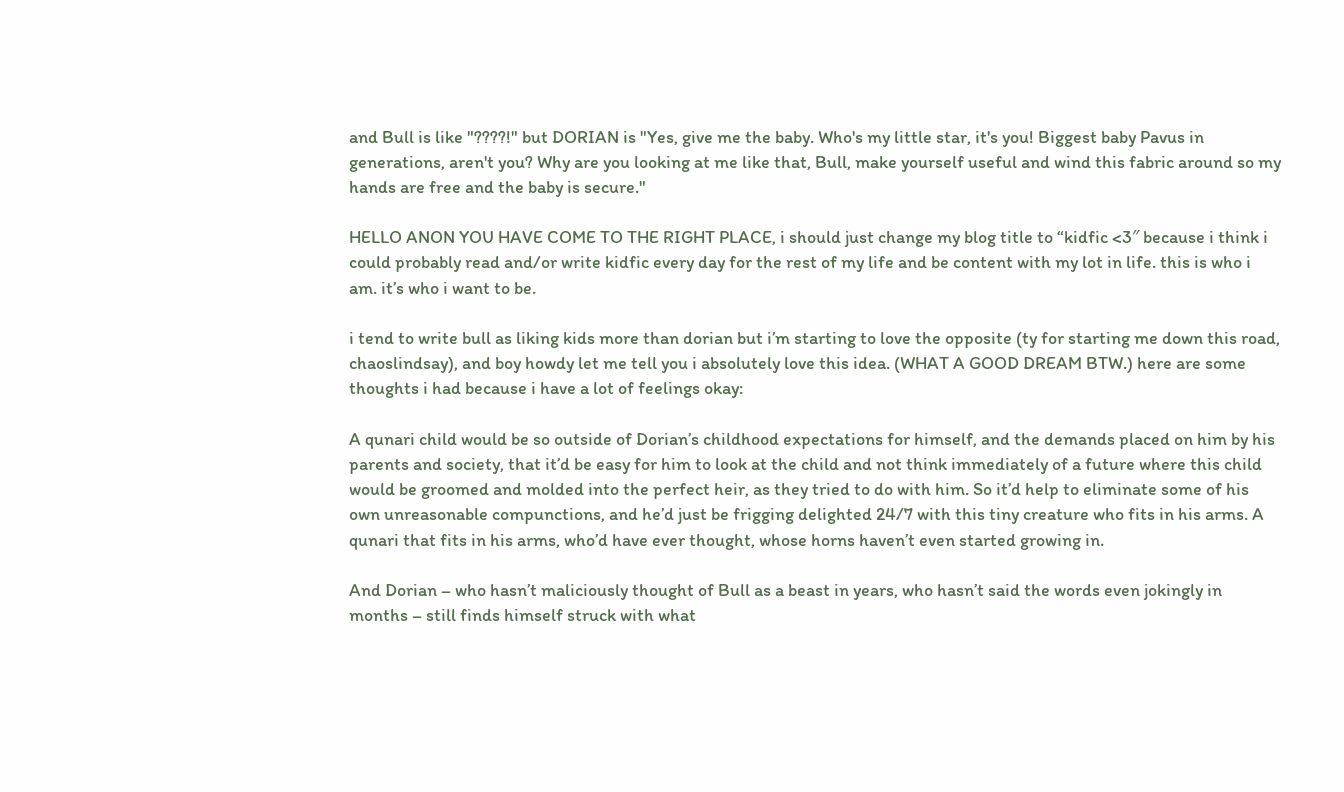and Bull is like "????!" but DORIAN is "Yes, give me the baby. Who's my little star, it's you! Biggest baby Pavus in generations, aren't you? Why are you looking at me like that, Bull, make yourself useful and wind this fabric around so my hands are free and the baby is secure."

HELLO ANON YOU HAVE COME TO THE RIGHT PLACE, i should just change my blog title to “kidfic <3″ because i think i could probably read and/or write kidfic every day for the rest of my life and be content with my lot in life. this is who i am. it’s who i want to be.

i tend to write bull as liking kids more than dorian but i’m starting to love the opposite (ty for starting me down this road, chaoslindsay), and boy howdy let me tell you i absolutely love this idea. (WHAT A GOOD DREAM BTW.) here are some thoughts i had because i have a lot of feelings okay:

A qunari child would be so outside of Dorian’s childhood expectations for himself, and the demands placed on him by his parents and society, that it’d be easy for him to look at the child and not think immediately of a future where this child would be groomed and molded into the perfect heir, as they tried to do with him. So it’d help to eliminate some of his own unreasonable compunctions, and he’d just be frigging delighted 24/7 with this tiny creature who fits in his arms. A qunari that fits in his arms, who’d have ever thought, whose horns haven’t even started growing in.

And Dorian – who hasn’t maliciously thought of Bull as a beast in years, who hasn’t said the words even jokingly in months – still finds himself struck with what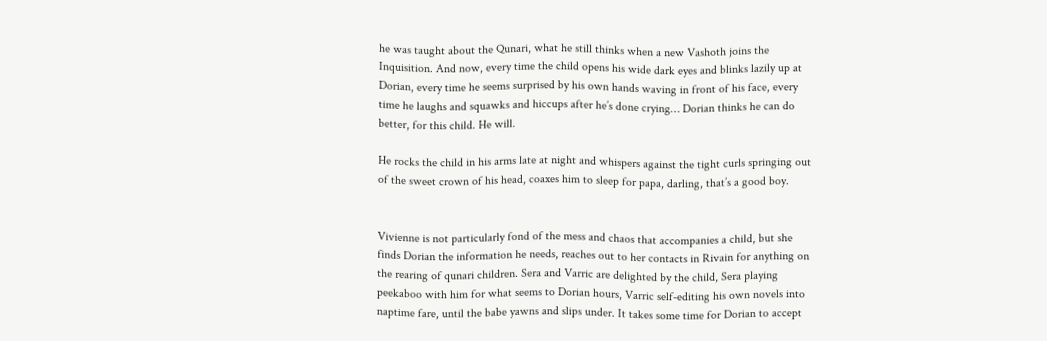he was taught about the Qunari, what he still thinks when a new Vashoth joins the Inquisition. And now, every time the child opens his wide dark eyes and blinks lazily up at Dorian, every time he seems surprised by his own hands waving in front of his face, every time he laughs and squawks and hiccups after he’s done crying… Dorian thinks he can do better, for this child. He will.

He rocks the child in his arms late at night and whispers against the tight curls springing out of the sweet crown of his head, coaxes him to sleep for papa, darling, that’s a good boy.


Vivienne is not particularly fond of the mess and chaos that accompanies a child, but she finds Dorian the information he needs, reaches out to her contacts in Rivain for anything on the rearing of qunari children. Sera and Varric are delighted by the child, Sera playing peekaboo with him for what seems to Dorian hours, Varric self-editing his own novels into naptime fare, until the babe yawns and slips under. It takes some time for Dorian to accept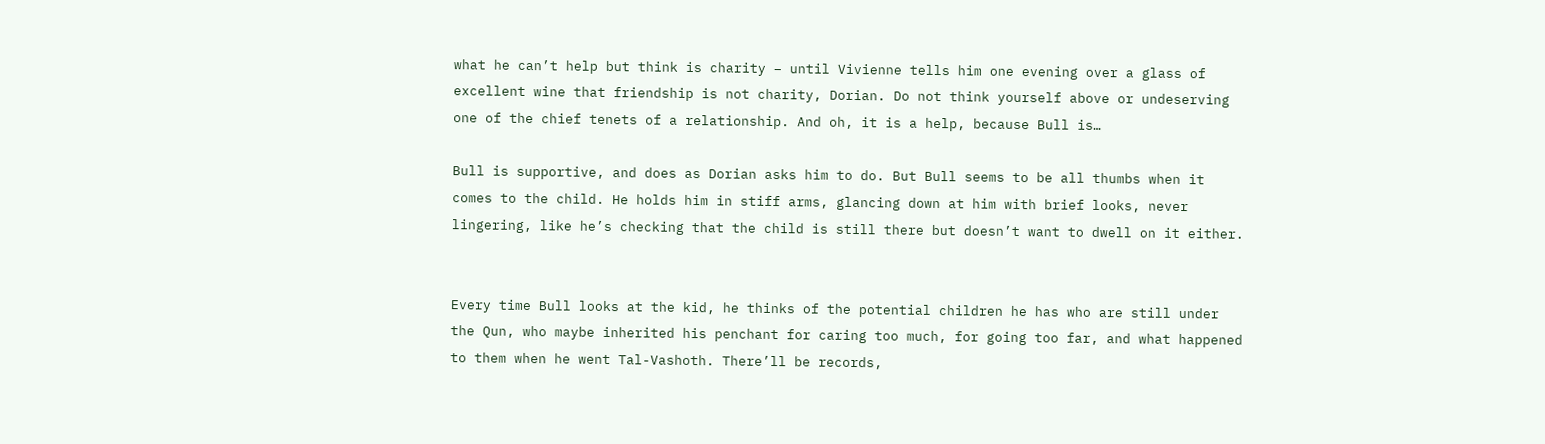what he can’t help but think is charity – until Vivienne tells him one evening over a glass of excellent wine that friendship is not charity, Dorian. Do not think yourself above or undeserving one of the chief tenets of a relationship. And oh, it is a help, because Bull is…

Bull is supportive, and does as Dorian asks him to do. But Bull seems to be all thumbs when it comes to the child. He holds him in stiff arms, glancing down at him with brief looks, never lingering, like he’s checking that the child is still there but doesn’t want to dwell on it either.


Every time Bull looks at the kid, he thinks of the potential children he has who are still under the Qun, who maybe inherited his penchant for caring too much, for going too far, and what happened to them when he went Tal-Vashoth. There’ll be records,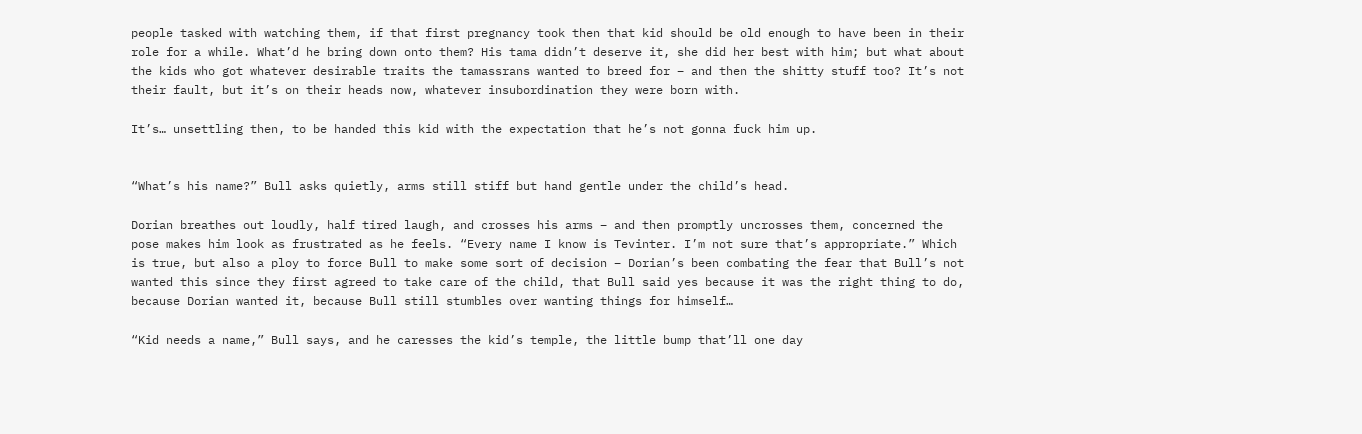people tasked with watching them, if that first pregnancy took then that kid should be old enough to have been in their role for a while. What’d he bring down onto them? His tama didn’t deserve it, she did her best with him; but what about the kids who got whatever desirable traits the tamassrans wanted to breed for – and then the shitty stuff too? It’s not their fault, but it’s on their heads now, whatever insubordination they were born with.

It’s… unsettling then, to be handed this kid with the expectation that he’s not gonna fuck him up.


“What’s his name?” Bull asks quietly, arms still stiff but hand gentle under the child’s head.

Dorian breathes out loudly, half tired laugh, and crosses his arms – and then promptly uncrosses them, concerned the pose makes him look as frustrated as he feels. “Every name I know is Tevinter. I’m not sure that’s appropriate.” Which is true, but also a ploy to force Bull to make some sort of decision – Dorian’s been combating the fear that Bull’s not wanted this since they first agreed to take care of the child, that Bull said yes because it was the right thing to do, because Dorian wanted it, because Bull still stumbles over wanting things for himself…

“Kid needs a name,” Bull says, and he caresses the kid’s temple, the little bump that’ll one day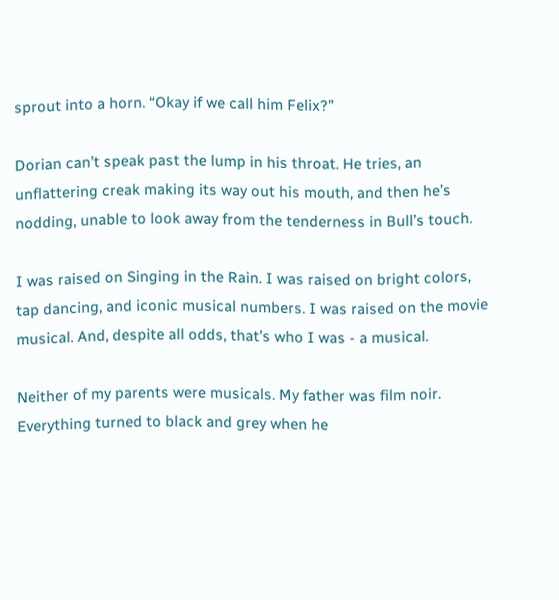sprout into a horn. “Okay if we call him Felix?”

Dorian can’t speak past the lump in his throat. He tries, an unflattering creak making its way out his mouth, and then he’s nodding, unable to look away from the tenderness in Bull’s touch.

I was raised on Singing in the Rain. I was raised on bright colors, tap dancing, and iconic musical numbers. I was raised on the movie musical. And, despite all odds, that’s who I was - a musical.

Neither of my parents were musicals. My father was film noir. Everything turned to black and grey when he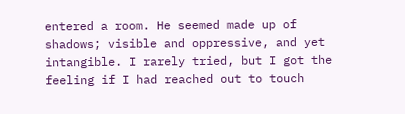entered a room. He seemed made up of shadows; visible and oppressive, and yet intangible. I rarely tried, but I got the feeling if I had reached out to touch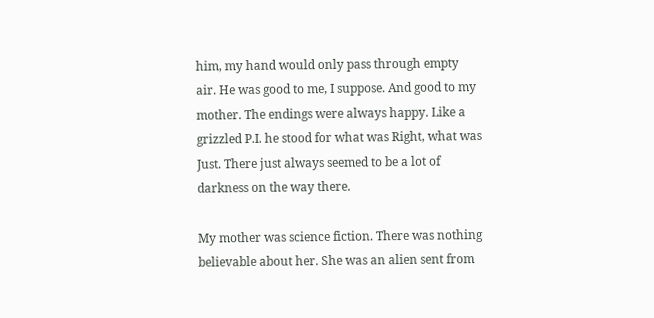him, my hand would only pass through empty air. He was good to me, I suppose. And good to my mother. The endings were always happy. Like a grizzled P.I. he stood for what was Right, what was Just. There just always seemed to be a lot of darkness on the way there.

My mother was science fiction. There was nothing believable about her. She was an alien sent from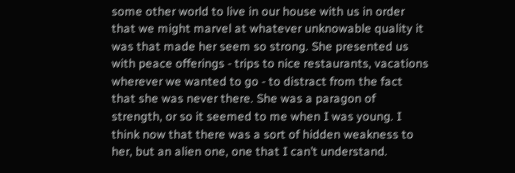some other world to live in our house with us in order that we might marvel at whatever unknowable quality it was that made her seem so strong. She presented us with peace offerings - trips to nice restaurants, vacations wherever we wanted to go - to distract from the fact that she was never there. She was a paragon of strength, or so it seemed to me when I was young. I think now that there was a sort of hidden weakness to her, but an alien one, one that I can’t understand.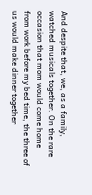And despite that, we, as a family, watched musicals together. On the rare occasion that mom would come home from work before my bed time, the three of us would make dinner together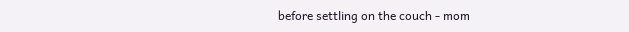before settling on the couch - mom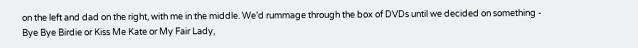on the left and dad on the right, with me in the middle. We’d rummage through the box of DVDs until we decided on something - Bye Bye Birdie or Kiss Me Kate or My Fair Lady,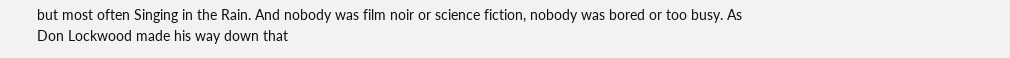but most often Singing in the Rain. And nobody was film noir or science fiction, nobody was bored or too busy. As Don Lockwood made his way down that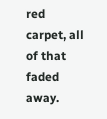red carpet, all of that faded away.